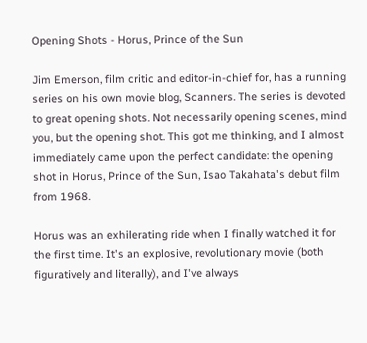Opening Shots - Horus, Prince of the Sun

Jim Emerson, film critic and editor-in-chief for, has a running series on his own movie blog, Scanners. The series is devoted to great opening shots. Not necessarily opening scenes, mind you, but the opening shot. This got me thinking, and I almost immediately came upon the perfect candidate: the opening shot in Horus, Prince of the Sun, Isao Takahata's debut film from 1968.

Horus was an exhilerating ride when I finally watched it for the first time. It's an explosive, revolutionary movie (both figuratively and literally), and I've always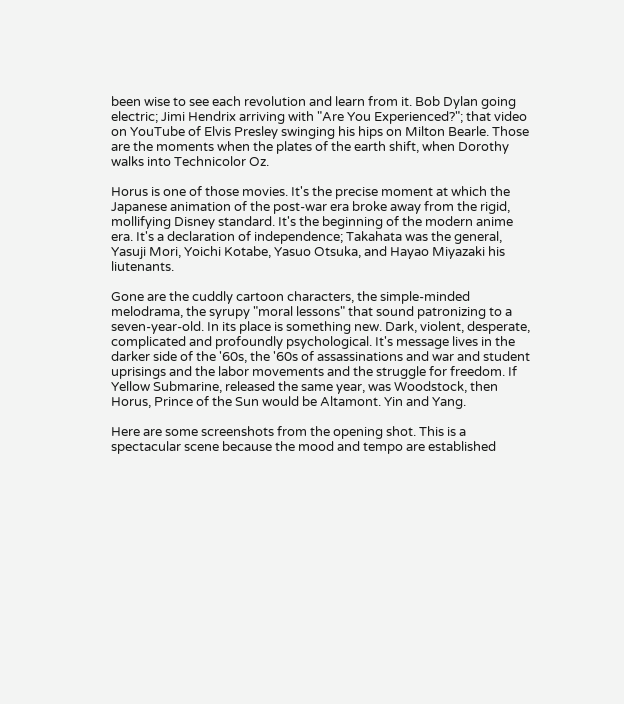been wise to see each revolution and learn from it. Bob Dylan going electric; Jimi Hendrix arriving with "Are You Experienced?"; that video on YouTube of Elvis Presley swinging his hips on Milton Bearle. Those are the moments when the plates of the earth shift, when Dorothy walks into Technicolor Oz.

Horus is one of those movies. It's the precise moment at which the Japanese animation of the post-war era broke away from the rigid, mollifying Disney standard. It's the beginning of the modern anime era. It's a declaration of independence; Takahata was the general, Yasuji Mori, Yoichi Kotabe, Yasuo Otsuka, and Hayao Miyazaki his liutenants.

Gone are the cuddly cartoon characters, the simple-minded melodrama, the syrupy "moral lessons" that sound patronizing to a seven-year-old. In its place is something new. Dark, violent, desperate, complicated and profoundly psychological. It's message lives in the darker side of the '60s, the '60s of assassinations and war and student uprisings and the labor movements and the struggle for freedom. If Yellow Submarine, released the same year, was Woodstock, then Horus, Prince of the Sun would be Altamont. Yin and Yang.

Here are some screenshots from the opening shot. This is a spectacular scene because the mood and tempo are established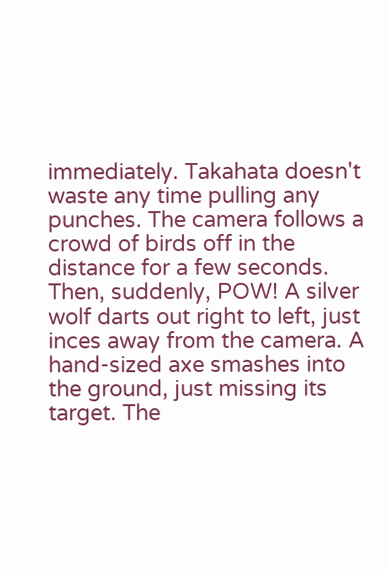immediately. Takahata doesn't waste any time pulling any punches. The camera follows a crowd of birds off in the distance for a few seconds. Then, suddenly, POW! A silver wolf darts out right to left, just inces away from the camera. A hand-sized axe smashes into the ground, just missing its target. The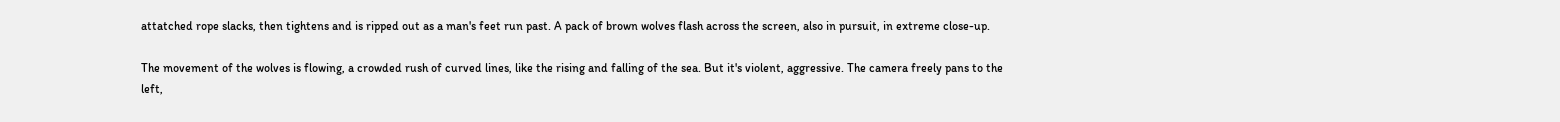attatched rope slacks, then tightens and is ripped out as a man's feet run past. A pack of brown wolves flash across the screen, also in pursuit, in extreme close-up.

The movement of the wolves is flowing, a crowded rush of curved lines, like the rising and falling of the sea. But it's violent, aggressive. The camera freely pans to the left,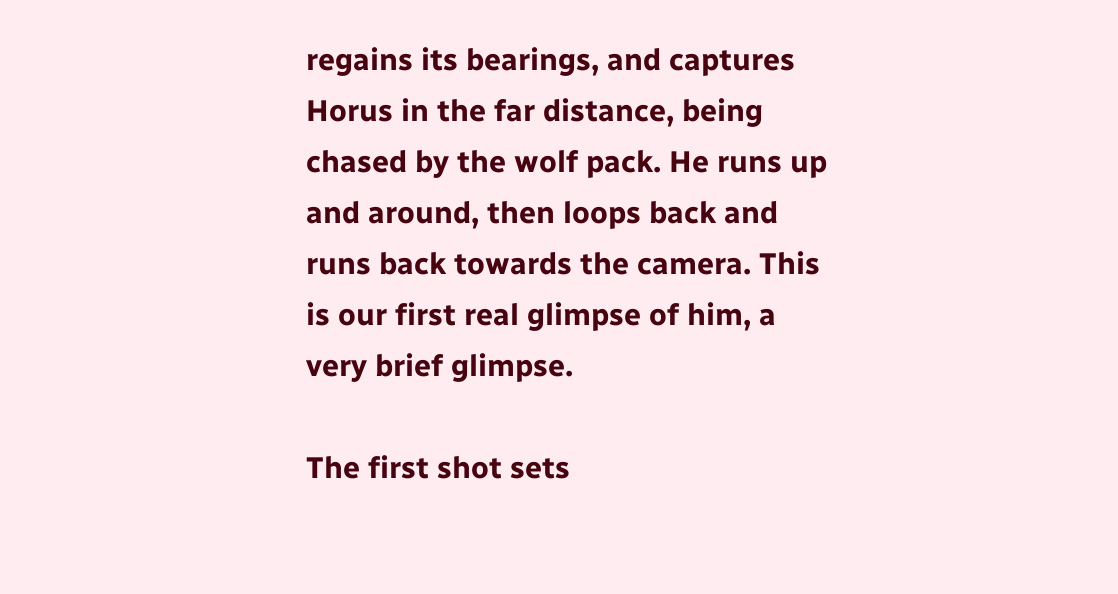regains its bearings, and captures Horus in the far distance, being chased by the wolf pack. He runs up and around, then loops back and runs back towards the camera. This is our first real glimpse of him, a very brief glimpse.

The first shot sets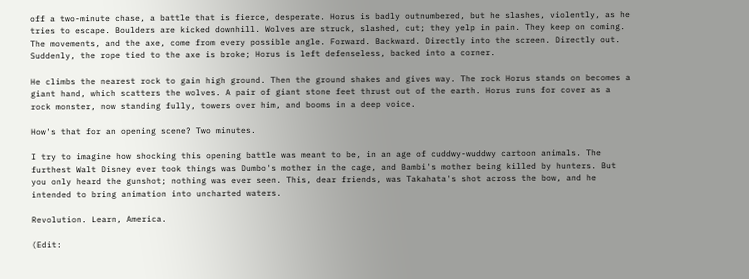off a two-minute chase, a battle that is fierce, desperate. Horus is badly outnumbered, but he slashes, violently, as he tries to escape. Boulders are kicked downhill. Wolves are struck, slashed, cut; they yelp in pain. They keep on coming. The movements, and the axe, come from every possible angle. Forward. Backward. Directly into the screen. Directly out. Suddenly, the rope tied to the axe is broke; Horus is left defenseless, backed into a corner.

He climbs the nearest rock to gain high ground. Then the ground shakes and gives way. The rock Horus stands on becomes a giant hand, which scatters the wolves. A pair of giant stone feet thrust out of the earth. Horus runs for cover as a rock monster, now standing fully, towers over him, and booms in a deep voice.

How's that for an opening scene? Two minutes.

I try to imagine how shocking this opening battle was meant to be, in an age of cuddwy-wuddwy cartoon animals. The furthest Walt Disney ever took things was Dumbo's mother in the cage, and Bambi's mother being killed by hunters. But you only heard the gunshot; nothing was ever seen. This, dear friends, was Takahata's shot across the bow, and he intended to bring animation into uncharted waters.

Revolution. Learn, America.

(Edit: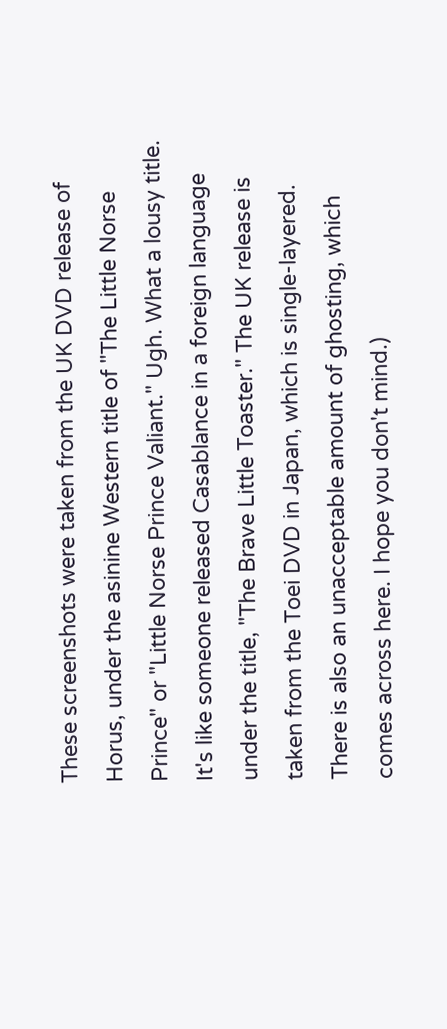These screenshots were taken from the UK DVD release of Horus, under the asinine Western title of "The Little Norse Prince" or "Little Norse Prince Valiant." Ugh. What a lousy title. It's like someone released Casablance in a foreign language under the title, "The Brave Little Toaster." The UK release is taken from the Toei DVD in Japan, which is single-layered. There is also an unacceptable amount of ghosting, which comes across here. I hope you don't mind.)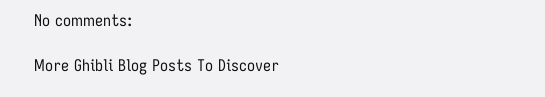No comments:

More Ghibli Blog Posts To Discover